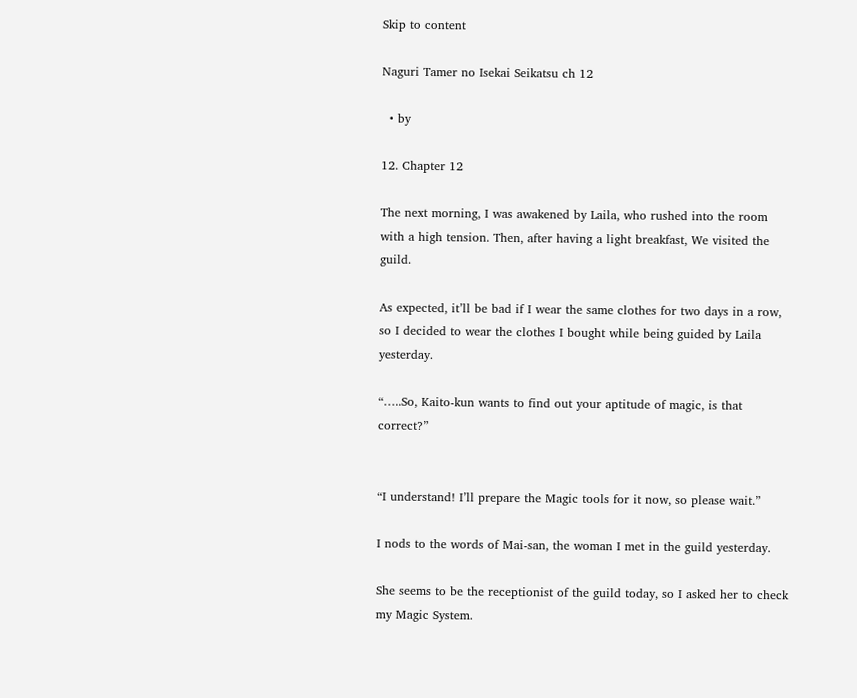Skip to content

Naguri Tamer no Isekai Seikatsu ch 12

  • by

12. Chapter 12

The next morning, I was awakened by Laila, who rushed into the room with a high tension. Then, after having a light breakfast, We visited the guild.

As expected, it’ll be bad if I wear the same clothes for two days in a row, so I decided to wear the clothes I bought while being guided by Laila yesterday.

“…..So, Kaito-kun wants to find out your aptitude of magic, is that correct?”


“I understand! I’ll prepare the Magic tools for it now, so please wait.”

I nods to the words of Mai-san, the woman I met in the guild yesterday.

She seems to be the receptionist of the guild today, so I asked her to check my Magic System.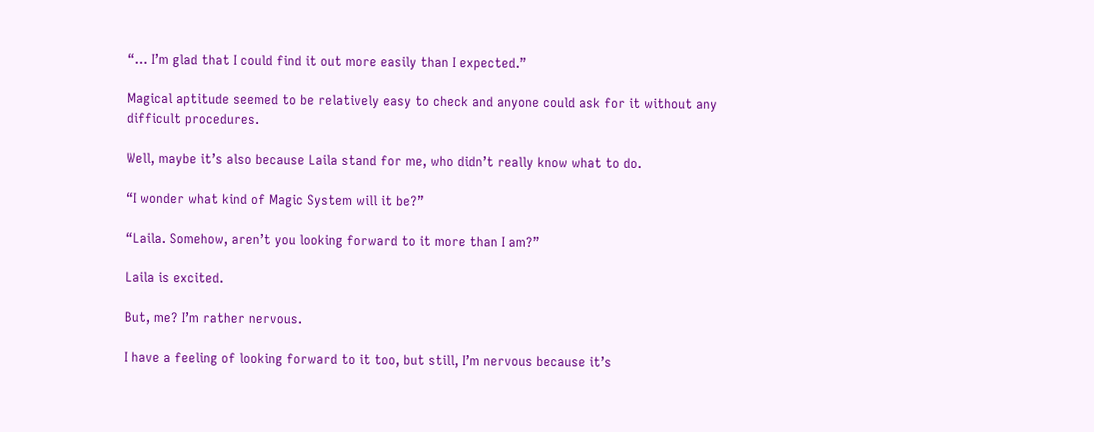“… I’m glad that I could find it out more easily than I expected.”

Magical aptitude seemed to be relatively easy to check and anyone could ask for it without any difficult procedures.

Well, maybe it’s also because Laila stand for me, who didn’t really know what to do.

“I wonder what kind of Magic System will it be?”

“Laila. Somehow, aren’t you looking forward to it more than I am?”

Laila is excited.

But, me? I’m rather nervous.

I have a feeling of looking forward to it too, but still, I’m nervous because it’s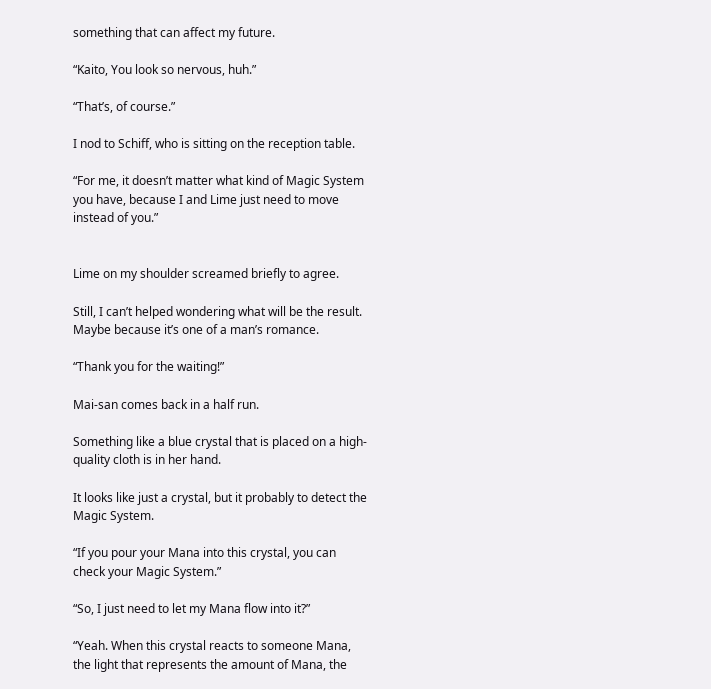something that can affect my future.

“Kaito, You look so nervous, huh.”

“That’s, of course.”

I nod to Schiff, who is sitting on the reception table.

“For me, it doesn’t matter what kind of Magic System you have, because I and Lime just need to move instead of you.”


Lime on my shoulder screamed briefly to agree.

Still, I can’t helped wondering what will be the result. Maybe because it’s one of a man’s romance.

“Thank you for the waiting!”

Mai-san comes back in a half run.

Something like a blue crystal that is placed on a high-quality cloth is in her hand.

It looks like just a crystal, but it probably to detect the Magic System.

“If you pour your Mana into this crystal, you can check your Magic System.”

“So, I just need to let my Mana flow into it?”

“Yeah. When this crystal reacts to someone Mana, the light that represents the amount of Mana, the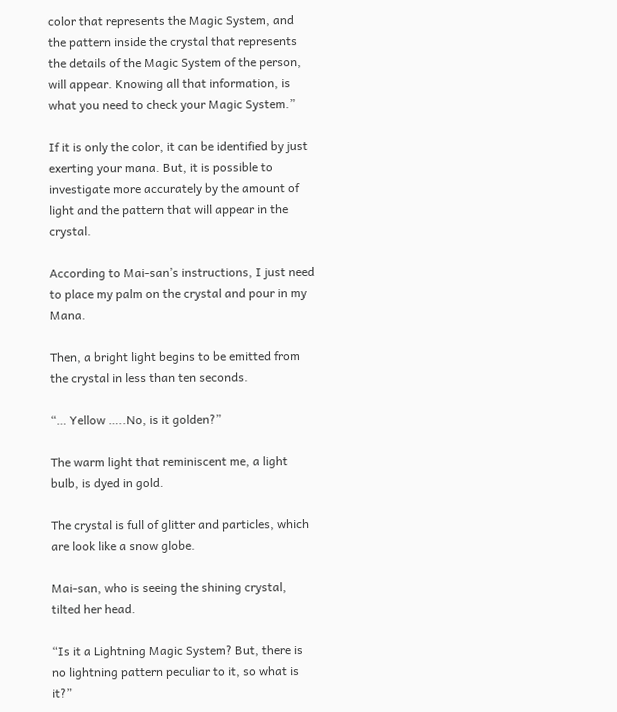color that represents the Magic System, and the pattern inside the crystal that represents the details of the Magic System of the person, will appear. Knowing all that information, is what you need to check your Magic System.”

If it is only the color, it can be identified by just exerting your mana. But, it is possible to investigate more accurately by the amount of light and the pattern that will appear in the crystal.

According to Mai-san’s instructions, I just need to place my palm on the crystal and pour in my Mana.

Then, a bright light begins to be emitted from the crystal in less than ten seconds.

“… Yellow …..No, is it golden?”

The warm light that reminiscent me, a light bulb, is dyed in gold.

The crystal is full of glitter and particles, which are look like a snow globe.

Mai-san, who is seeing the shining crystal, tilted her head.

“Is it a Lightning Magic System? But, there is no lightning pattern peculiar to it, so what is it?”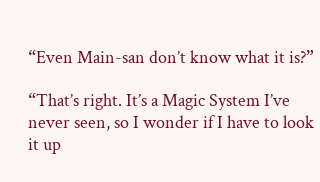“Even Main-san don’t know what it is?”

“That’s right. It’s a Magic System I’ve never seen, so I wonder if I have to look it up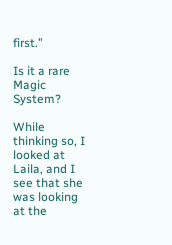first.”

Is it a rare Magic System?

While thinking so, I looked at Laila, and I see that she was looking at the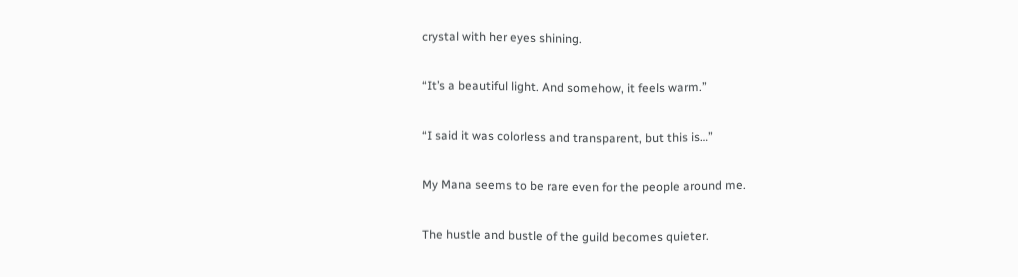crystal with her eyes shining.

“It’s a beautiful light. And somehow, it feels warm.”

“I said it was colorless and transparent, but this is…”

My Mana seems to be rare even for the people around me.

The hustle and bustle of the guild becomes quieter.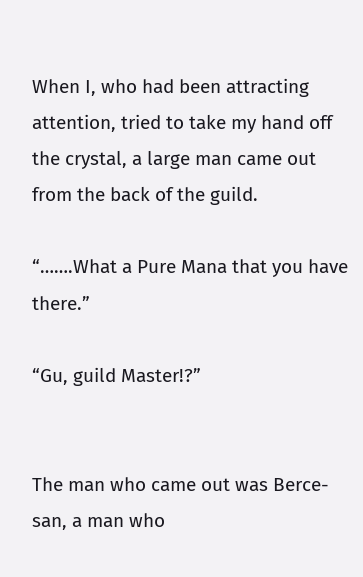When I, who had been attracting attention, tried to take my hand off the crystal, a large man came out from the back of the guild.

“…….What a Pure Mana that you have there.”

“Gu, guild Master!?”


The man who came out was Berce-san, a man who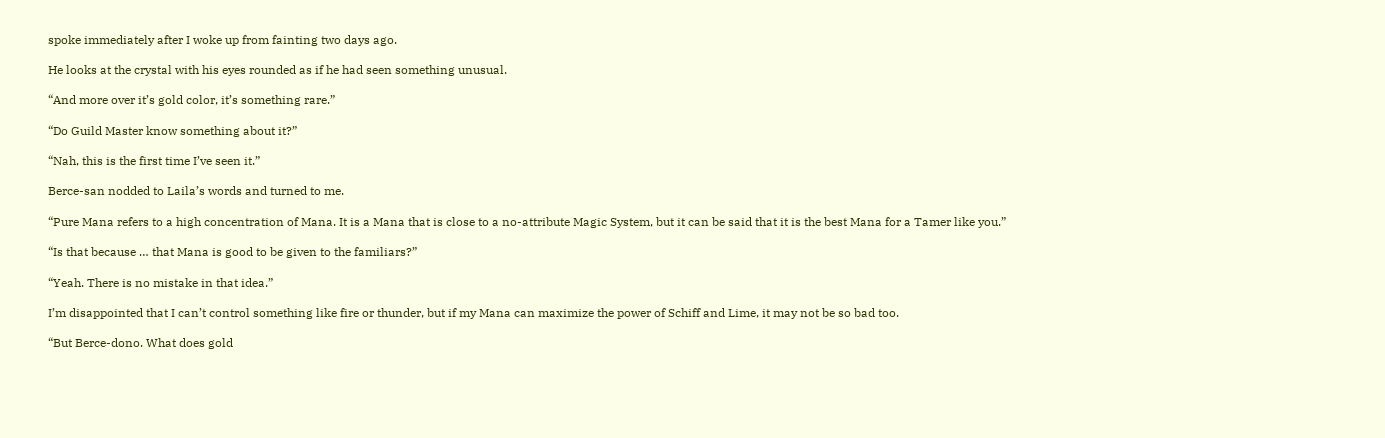spoke immediately after I woke up from fainting two days ago.

He looks at the crystal with his eyes rounded as if he had seen something unusual.

“And more over it’s gold color, it’s something rare.”

“Do Guild Master know something about it?”

“Nah, this is the first time I’ve seen it.”

Berce-san nodded to Laila’s words and turned to me.

“Pure Mana refers to a high concentration of Mana. It is a Mana that is close to a no-attribute Magic System, but it can be said that it is the best Mana for a Tamer like you.”

“Is that because … that Mana is good to be given to the familiars?”

“Yeah. There is no mistake in that idea.”

I’m disappointed that I can’t control something like fire or thunder, but if my Mana can maximize the power of Schiff and Lime, it may not be so bad too.

“But Berce-dono. What does gold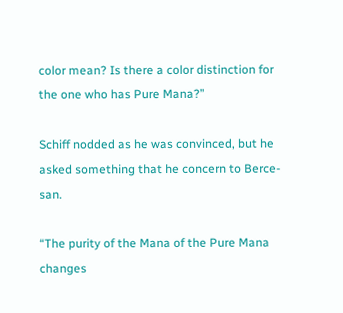color mean? Is there a color distinction for the one who has Pure Mana?”

Schiff nodded as he was convinced, but he asked something that he concern to Berce-san.

“The purity of the Mana of the Pure Mana changes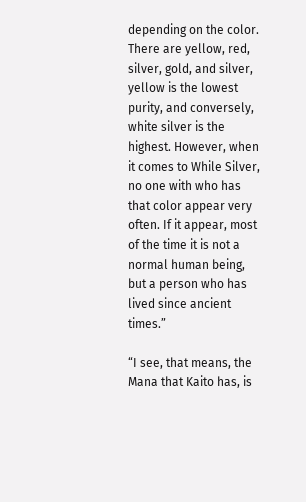depending on the color. There are yellow, red, silver, gold, and silver, yellow is the lowest purity, and conversely, white silver is the highest. However, when it comes to While Silver, no one with who has that color appear very often. If it appear, most of the time it is not a normal human being, but a person who has lived since ancient times.”

“I see, that means, the Mana that Kaito has, is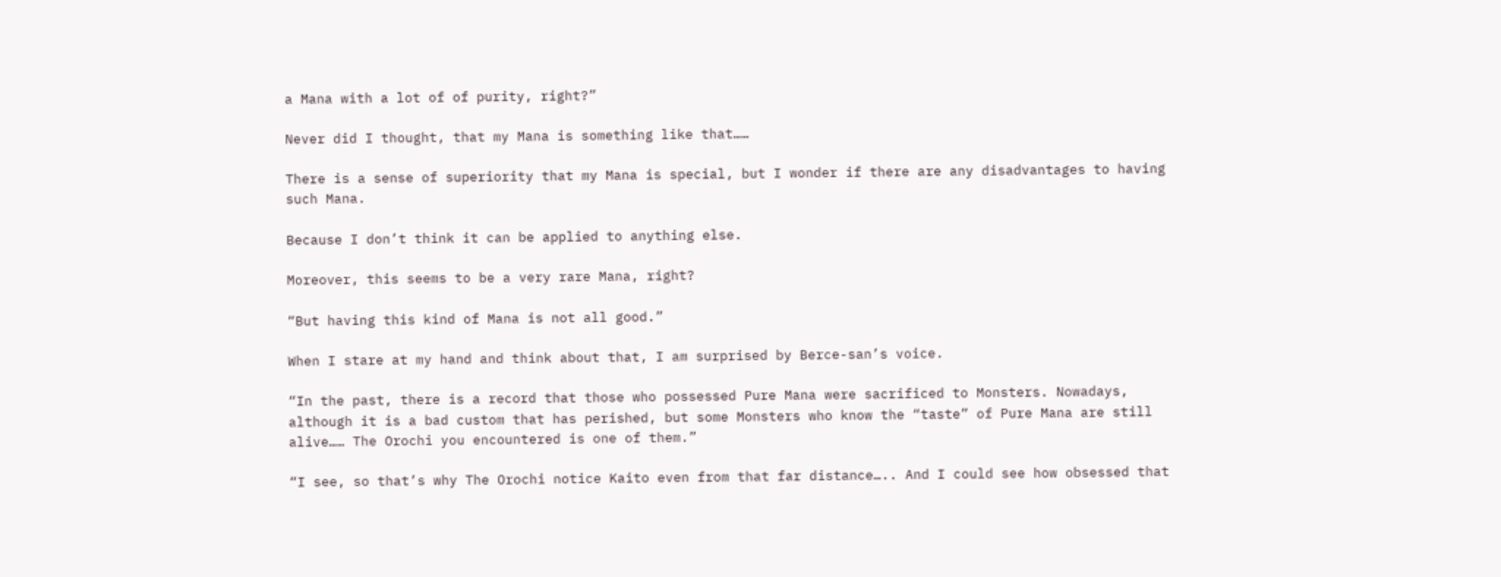a Mana with a lot of of purity, right?”

Never did I thought, that my Mana is something like that……

There is a sense of superiority that my Mana is special, but I wonder if there are any disadvantages to having such Mana.

Because I don’t think it can be applied to anything else.

Moreover, this seems to be a very rare Mana, right?

“But having this kind of Mana is not all good.”

When I stare at my hand and think about that, I am surprised by Berce-san’s voice.

“In the past, there is a record that those who possessed Pure Mana were sacrificed to Monsters. Nowadays, although it is a bad custom that has perished, but some Monsters who know the “taste” of Pure Mana are still alive…… The Orochi you encountered is one of them.”

“I see, so that’s why The Orochi notice Kaito even from that far distance….. And I could see how obsessed that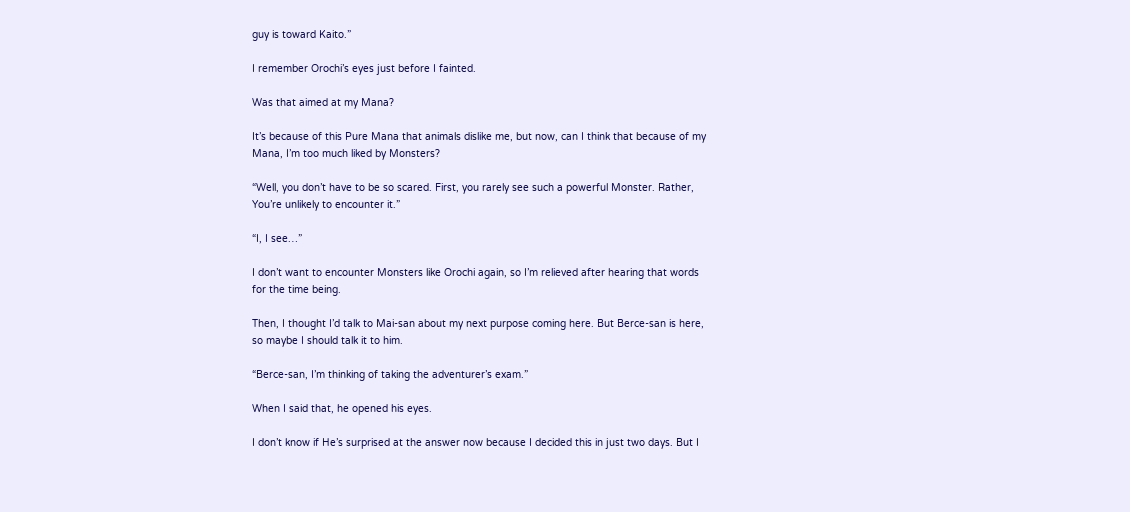guy is toward Kaito.”

I remember Orochi’s eyes just before I fainted.

Was that aimed at my Mana?

It’s because of this Pure Mana that animals dislike me, but now, can I think that because of my Mana, I’m too much liked by Monsters?

“Well, you don’t have to be so scared. First, you rarely see such a powerful Monster. Rather, You’re unlikely to encounter it.”

“I, I see…”

I don’t want to encounter Monsters like Orochi again, so I’m relieved after hearing that words for the time being.

Then, I thought I’d talk to Mai-san about my next purpose coming here. But Berce-san is here, so maybe I should talk it to him.

“Berce-san, I’m thinking of taking the adventurer’s exam.”

When I said that, he opened his eyes.

I don’t know if He’s surprised at the answer now because I decided this in just two days. But I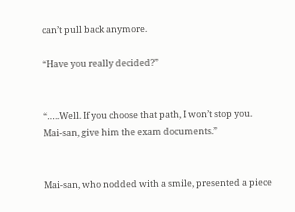can’t pull back anymore.

“Have you really decided?”


“…..Well. If you choose that path, I won’t stop you. Mai-san, give him the exam documents.”


Mai-san, who nodded with a smile, presented a piece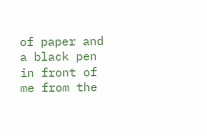of paper and a black pen in front of me from the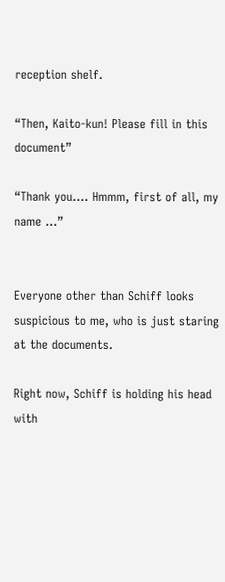reception shelf.

“Then, Kaito-kun! Please fill in this document”

“Thank you…. Hmmm, first of all, my name …”


Everyone other than Schiff looks suspicious to me, who is just staring at the documents.

Right now, Schiff is holding his head with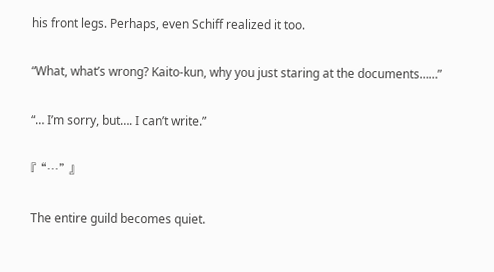his front legs. Perhaps, even Schiff realized it too.

“What, what’s wrong? Kaito-kun, why you just staring at the documents……”

“… I’m sorry, but…. I can’t write.”

『 “…” 』

The entire guild becomes quiet.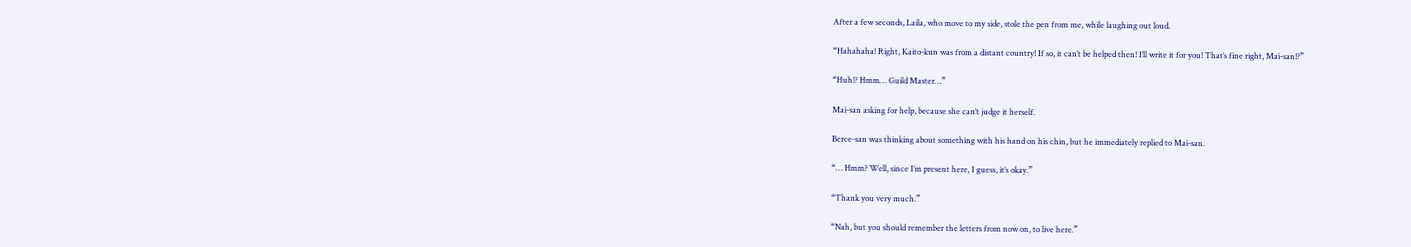After a few seconds, Laila, who move to my side, stole the pen from me, while laughing out loud.

“Hahahaha! Right, Kaito-kun was from a distant country! If so, it can’t be helped then! I’ll write it for you! That’s fine right, Mai-san!?”

“Huh!? Hmm… Guild Master…”

Mai-san asking for help, because she can’t judge it herself.

Berce-san was thinking about something with his hand on his chin, but he immediately replied to Mai-san.

“… Hmm? Well, since I’m present here, I guess, it’s okay.”

“Thank you very much.”

“Nah, but you should remember the letters from now on, to live here.”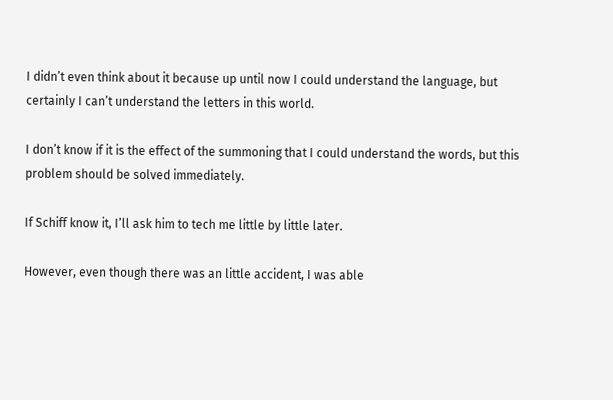I didn’t even think about it because up until now I could understand the language, but certainly I can’t understand the letters in this world.

I don’t know if it is the effect of the summoning that I could understand the words, but this problem should be solved immediately.

If Schiff know it, I’ll ask him to tech me little by little later.

However, even though there was an little accident, I was able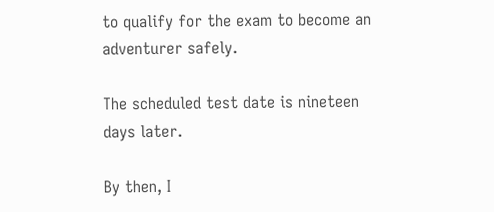to qualify for the exam to become an adventurer safely.

The scheduled test date is nineteen days later.

By then, I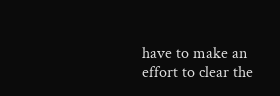have to make an effort to clear the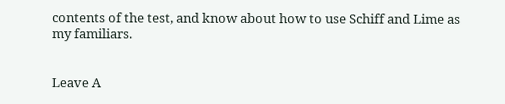contents of the test, and know about how to use Schiff and Lime as my familiars.


Leave A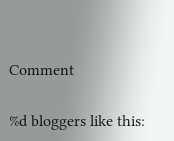Comment

%d bloggers like this: